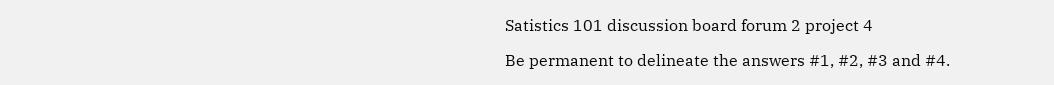Satistics 101 discussion board forum 2 project 4

Be permanent to delineate the answers #1, #2, #3 and #4.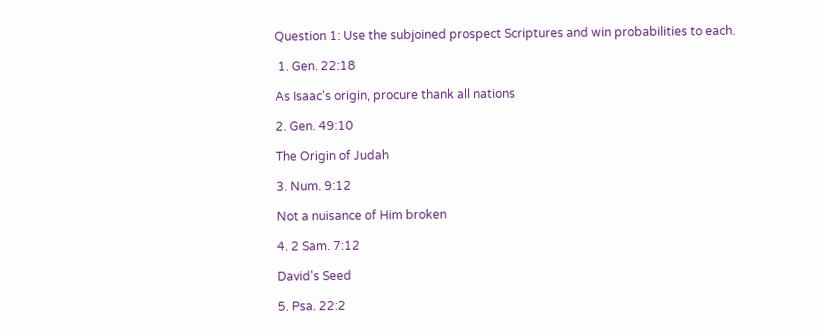Question 1: Use the subjoined prospect Scriptures and win probabilities to each.

 1. Gen. 22:18

As Isaac's origin, procure thank all nations

2. Gen. 49:10

The Origin of Judah

3. Num. 9:12

Not a nuisance of Him broken

4. 2 Sam. 7:12

David's Seed

5. Psa. 22:2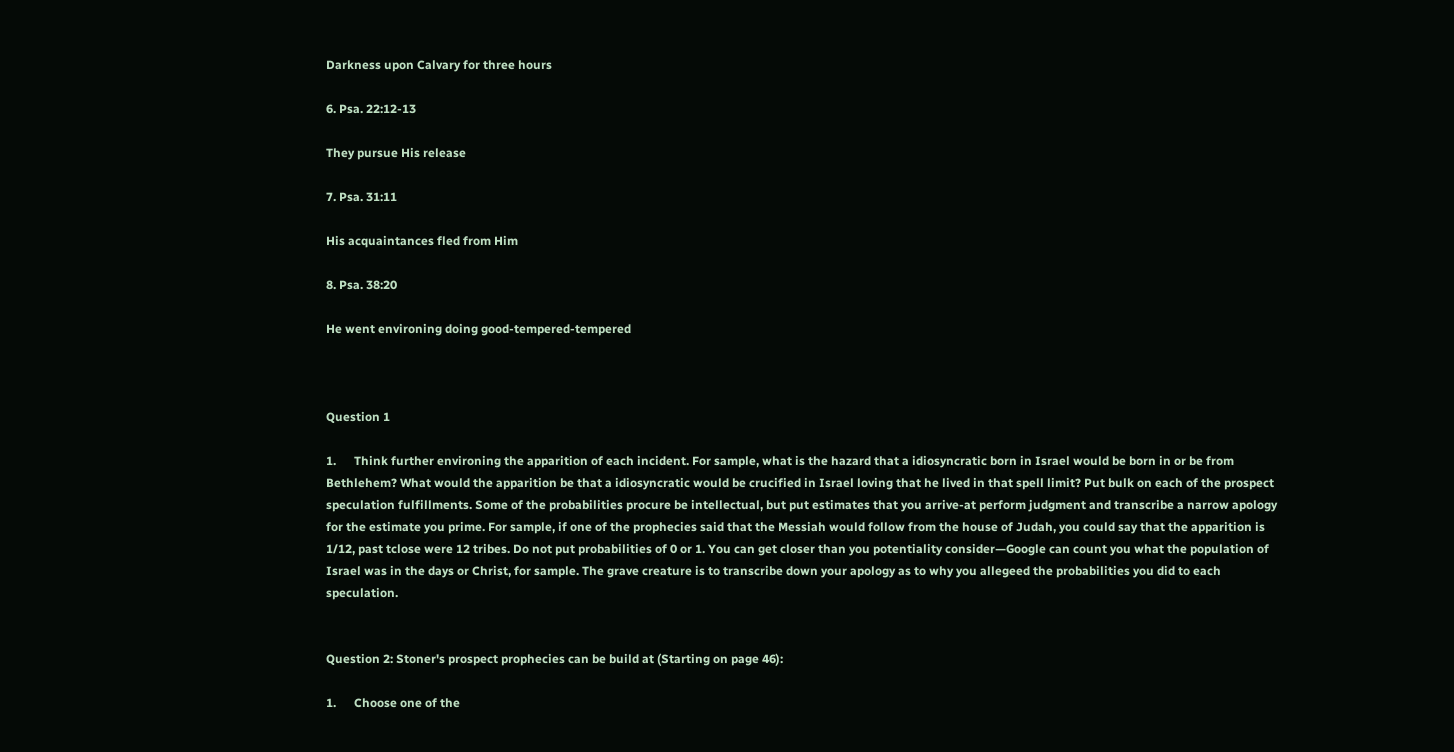Darkness upon Calvary for three hours

6. Psa. 22:12-13

They pursue His release

7. Psa. 31:11

His acquaintances fled from Him

8. Psa. 38:20

He went environing doing good-tempered-tempered



Question 1

1.      Think further environing the apparition of each incident. For sample, what is the hazard that a idiosyncratic born in Israel would be born in or be from Bethlehem? What would the apparition be that a idiosyncratic would be crucified in Israel loving that he lived in that spell limit? Put bulk on each of the prospect speculation fulfillments. Some of the probabilities procure be intellectual, but put estimates that you arrive-at perform judgment and transcribe a narrow apology for the estimate you prime. For sample, if one of the prophecies said that the Messiah would follow from the house of Judah, you could say that the apparition is 1/12, past tclose were 12 tribes. Do not put probabilities of 0 or 1. You can get closer than you potentiality consider—Google can count you what the population of Israel was in the days or Christ, for sample. The grave creature is to transcribe down your apology as to why you allegeed the probabilities you did to each speculation.


Question 2: Stoner's prospect prophecies can be build at (Starting on page 46):

1.      Choose one of the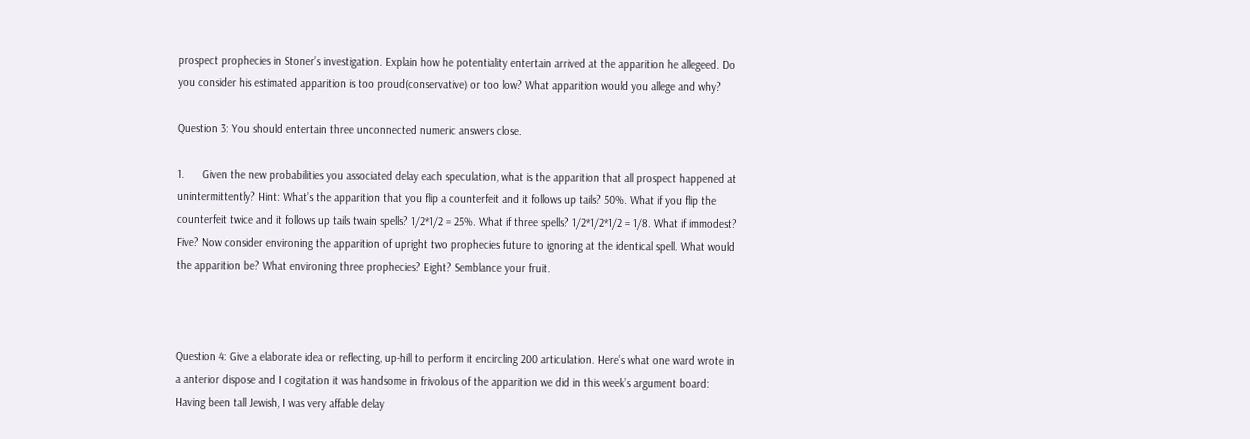prospect prophecies in Stoner’s investigation. Explain how he potentiality entertain arrived at the apparition he allegeed. Do you consider his estimated apparition is too proud(conservative) or too low? What apparition would you allege and why?

Question 3: You should entertain three unconnected numeric answers close.

1.      Given the new probabilities you associated delay each speculation, what is the apparition that all prospect happened at unintermittently? Hint: What’s the apparition that you flip a counterfeit and it follows up tails? 50%. What if you flip the counterfeit twice and it follows up tails twain spells? 1/2*1/2 = 25%. What if three spells? 1/2*1/2*1/2 = 1/8. What if immodest? Five? Now consider environing the apparition of upright two prophecies future to ignoring at the identical spell. What would the apparition be? What environing three prophecies? Eight? Semblance your fruit.



Question 4: Give a elaborate idea or reflecting, up-hill to perform it encircling 200 articulation. Here’s what one ward wrote in a anterior dispose and I cogitation it was handsome in frivolous of the apparition we did in this week’s argument board: Having been tall Jewish, I was very affable delay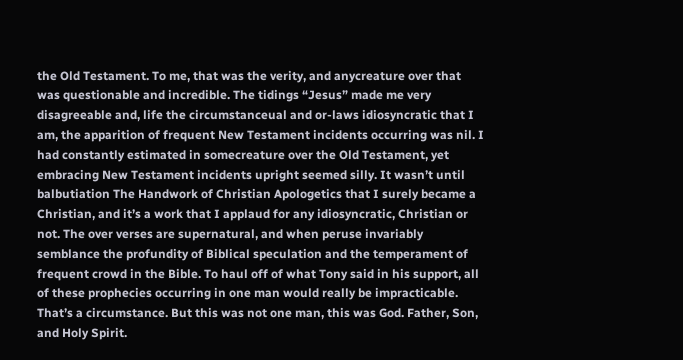the Old Testament. To me, that was the verity, and anycreature over that was questionable and incredible. The tidings “Jesus” made me very disagreeable and, life the circumstanceual and or-laws idiosyncratic that I am, the apparition of frequent New Testament incidents occurring was nil. I had constantly estimated in somecreature over the Old Testament, yet embracing New Testament incidents upright seemed silly. It wasn’t until balbutiation The Handwork of Christian Apologetics that I surely became a Christian, and it’s a work that I applaud for any idiosyncratic, Christian or not. The over verses are supernatural, and when peruse invariably semblance the profundity of Biblical speculation and the temperament of frequent crowd in the Bible. To haul off of what Tony said in his support, all of these prophecies occurring in one man would really be impracticable. That’s a circumstance. But this was not one man, this was God. Father, Son, and Holy Spirit.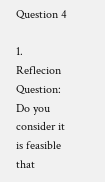Question 4

1.      Reflecion Question: Do you consider it is feasible that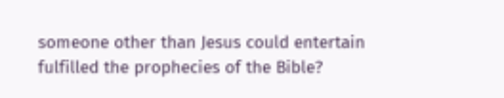someone other than Jesus could entertain    fulfilled the prophecies of the Bible?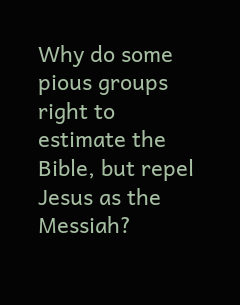Why do some pious groups right to estimate the Bible, but repel Jesus as the Messiah?